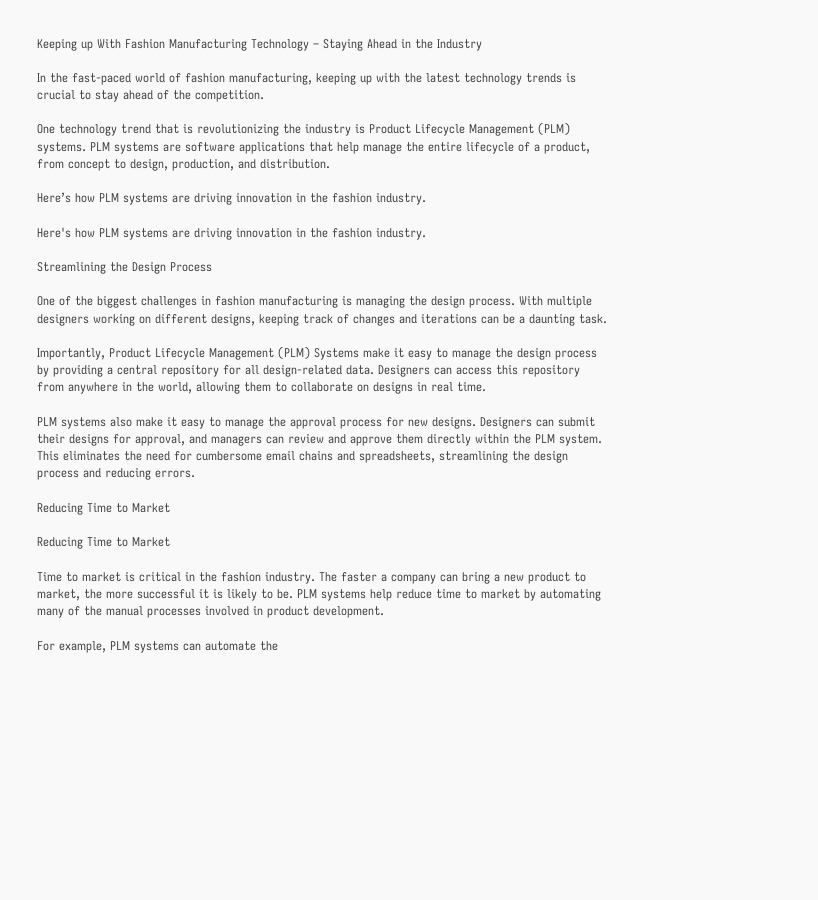Keeping up With Fashion Manufacturing Technology – Staying Ahead in the Industry

In the fast-paced world of fashion manufacturing, keeping up with the latest technology trends is crucial to stay ahead of the competition.

One technology trend that is revolutionizing the industry is Product Lifecycle Management (PLM) systems. PLM systems are software applications that help manage the entire lifecycle of a product, from concept to design, production, and distribution.

Here’s how PLM systems are driving innovation in the fashion industry.

Here's how PLM systems are driving innovation in the fashion industry.

Streamlining the Design Process

One of the biggest challenges in fashion manufacturing is managing the design process. With multiple designers working on different designs, keeping track of changes and iterations can be a daunting task.

Importantly, Product Lifecycle Management (PLM) Systems make it easy to manage the design process by providing a central repository for all design-related data. Designers can access this repository from anywhere in the world, allowing them to collaborate on designs in real time.

PLM systems also make it easy to manage the approval process for new designs. Designers can submit their designs for approval, and managers can review and approve them directly within the PLM system. This eliminates the need for cumbersome email chains and spreadsheets, streamlining the design process and reducing errors.

Reducing Time to Market

Reducing Time to Market

Time to market is critical in the fashion industry. The faster a company can bring a new product to market, the more successful it is likely to be. PLM systems help reduce time to market by automating many of the manual processes involved in product development.

For example, PLM systems can automate the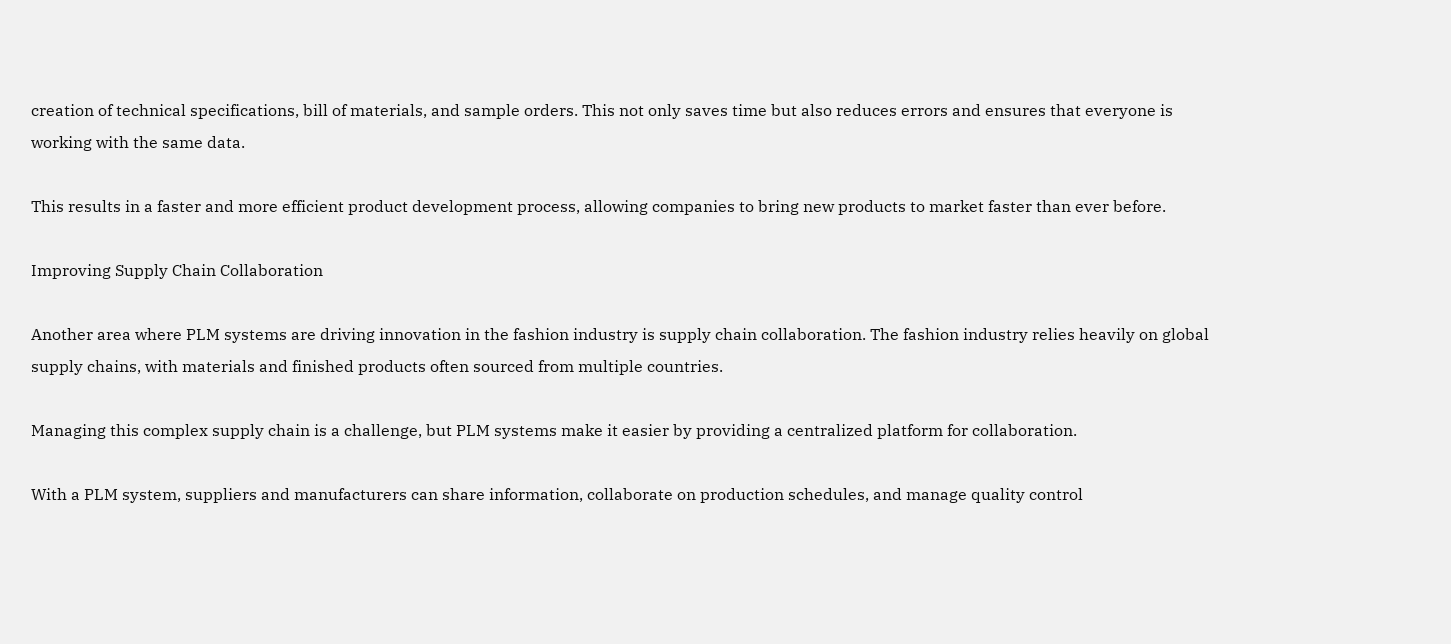creation of technical specifications, bill of materials, and sample orders. This not only saves time but also reduces errors and ensures that everyone is working with the same data.

This results in a faster and more efficient product development process, allowing companies to bring new products to market faster than ever before.

Improving Supply Chain Collaboration

Another area where PLM systems are driving innovation in the fashion industry is supply chain collaboration. The fashion industry relies heavily on global supply chains, with materials and finished products often sourced from multiple countries.

Managing this complex supply chain is a challenge, but PLM systems make it easier by providing a centralized platform for collaboration.

With a PLM system, suppliers and manufacturers can share information, collaborate on production schedules, and manage quality control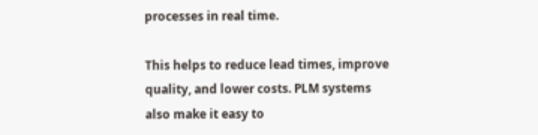processes in real time.

This helps to reduce lead times, improve quality, and lower costs. PLM systems also make it easy to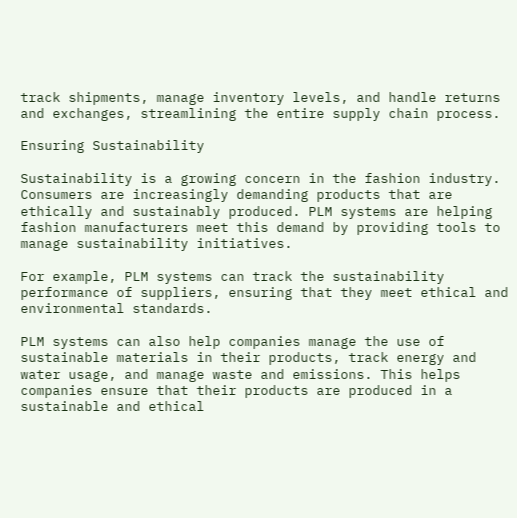track shipments, manage inventory levels, and handle returns and exchanges, streamlining the entire supply chain process.

Ensuring Sustainability

Sustainability is a growing concern in the fashion industry. Consumers are increasingly demanding products that are ethically and sustainably produced. PLM systems are helping fashion manufacturers meet this demand by providing tools to manage sustainability initiatives.

For example, PLM systems can track the sustainability performance of suppliers, ensuring that they meet ethical and environmental standards.

PLM systems can also help companies manage the use of sustainable materials in their products, track energy and water usage, and manage waste and emissions. This helps companies ensure that their products are produced in a sustainable and ethical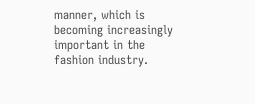manner, which is becoming increasingly important in the fashion industry.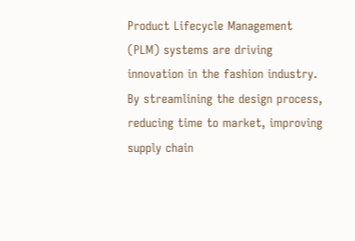Product Lifecycle Management (PLM) systems are driving innovation in the fashion industry. By streamlining the design process, reducing time to market, improving supply chain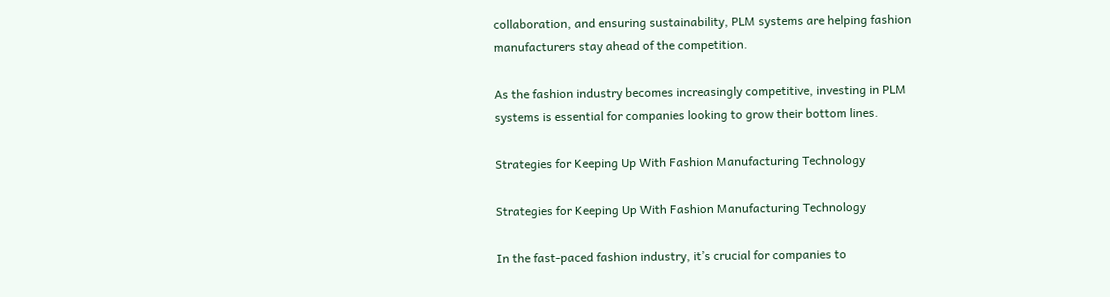collaboration, and ensuring sustainability, PLM systems are helping fashion manufacturers stay ahead of the competition.

As the fashion industry becomes increasingly competitive, investing in PLM systems is essential for companies looking to grow their bottom lines.

Strategies for Keeping Up With Fashion Manufacturing Technology

Strategies for Keeping Up With Fashion Manufacturing Technology

In the fast-paced fashion industry, it’s crucial for companies to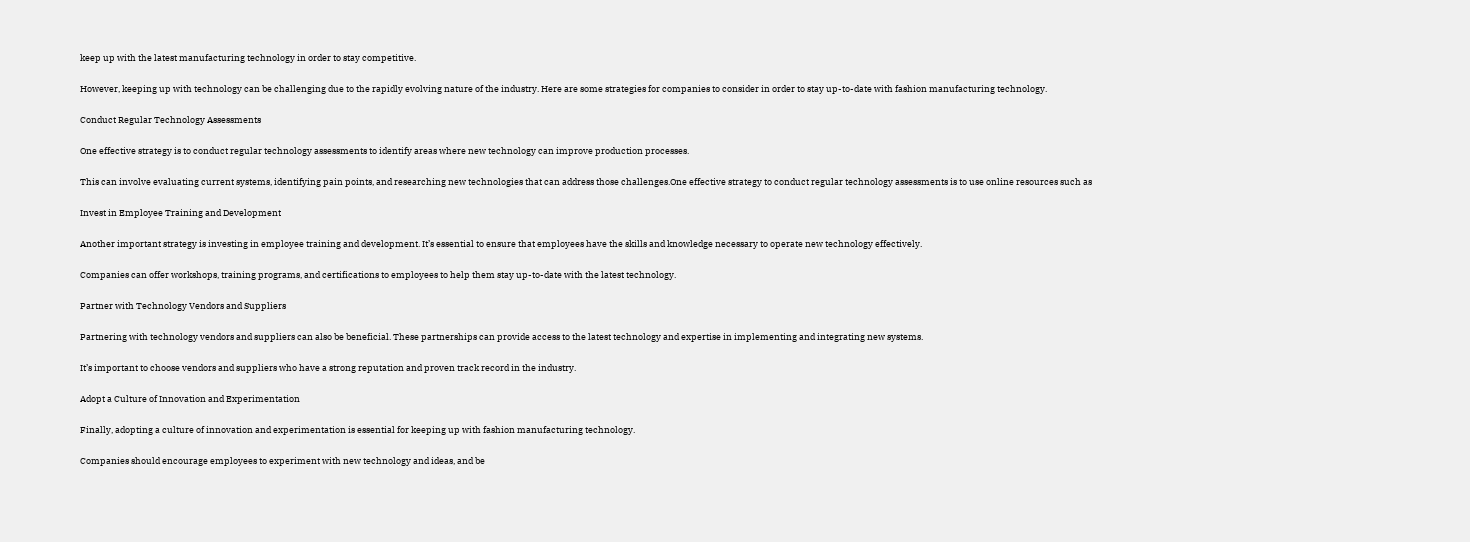keep up with the latest manufacturing technology in order to stay competitive.

However, keeping up with technology can be challenging due to the rapidly evolving nature of the industry. Here are some strategies for companies to consider in order to stay up-to-date with fashion manufacturing technology.

Conduct Regular Technology Assessments

One effective strategy is to conduct regular technology assessments to identify areas where new technology can improve production processes.

This can involve evaluating current systems, identifying pain points, and researching new technologies that can address those challenges.One effective strategy to conduct regular technology assessments is to use online resources such as

Invest in Employee Training and Development

Another important strategy is investing in employee training and development. It’s essential to ensure that employees have the skills and knowledge necessary to operate new technology effectively.

Companies can offer workshops, training programs, and certifications to employees to help them stay up-to-date with the latest technology.

Partner with Technology Vendors and Suppliers

Partnering with technology vendors and suppliers can also be beneficial. These partnerships can provide access to the latest technology and expertise in implementing and integrating new systems.

It’s important to choose vendors and suppliers who have a strong reputation and proven track record in the industry.

Adopt a Culture of Innovation and Experimentation

Finally, adopting a culture of innovation and experimentation is essential for keeping up with fashion manufacturing technology.

Companies should encourage employees to experiment with new technology and ideas, and be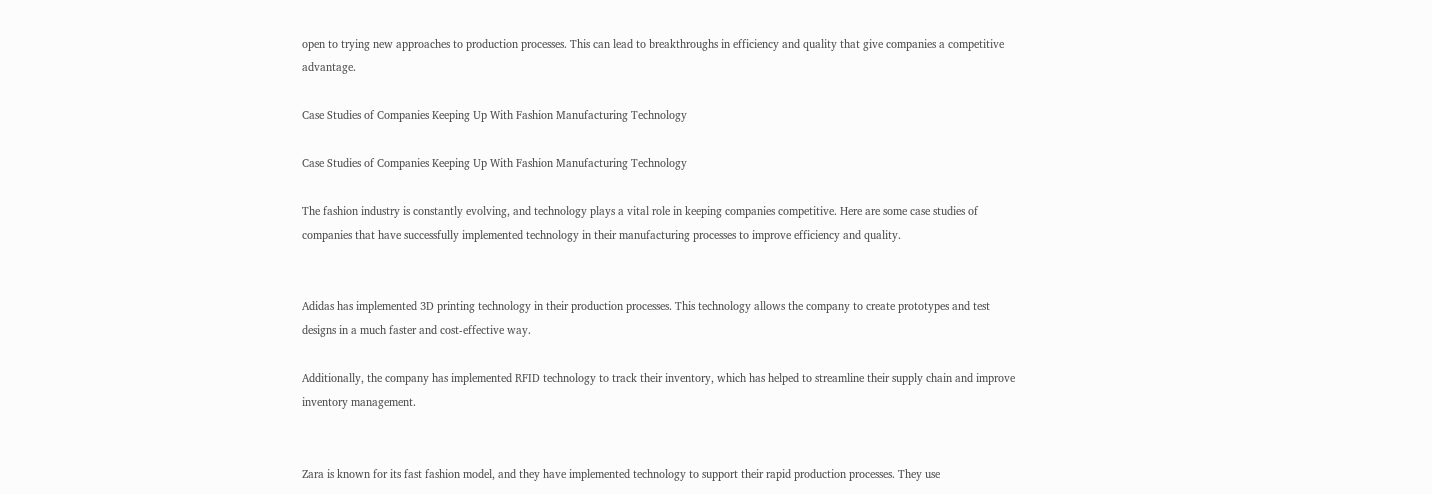open to trying new approaches to production processes. This can lead to breakthroughs in efficiency and quality that give companies a competitive advantage.

Case Studies of Companies Keeping Up With Fashion Manufacturing Technology

Case Studies of Companies Keeping Up With Fashion Manufacturing Technology

The fashion industry is constantly evolving, and technology plays a vital role in keeping companies competitive. Here are some case studies of companies that have successfully implemented technology in their manufacturing processes to improve efficiency and quality.


Adidas has implemented 3D printing technology in their production processes. This technology allows the company to create prototypes and test designs in a much faster and cost-effective way.

Additionally, the company has implemented RFID technology to track their inventory, which has helped to streamline their supply chain and improve inventory management.


Zara is known for its fast fashion model, and they have implemented technology to support their rapid production processes. They use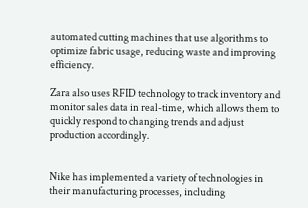automated cutting machines that use algorithms to optimize fabric usage, reducing waste and improving efficiency.

Zara also uses RFID technology to track inventory and monitor sales data in real-time, which allows them to quickly respond to changing trends and adjust production accordingly.


Nike has implemented a variety of technologies in their manufacturing processes, including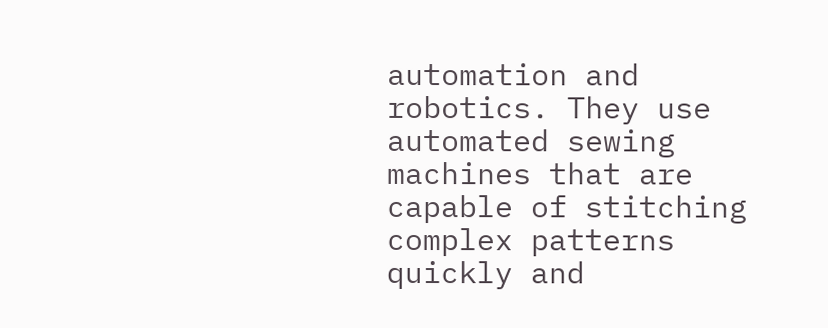automation and robotics. They use automated sewing machines that are capable of stitching complex patterns quickly and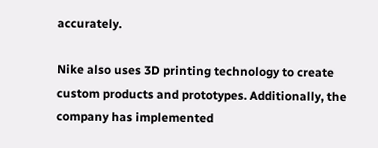accurately.

Nike also uses 3D printing technology to create custom products and prototypes. Additionally, the company has implemented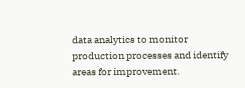data analytics to monitor production processes and identify areas for improvement.